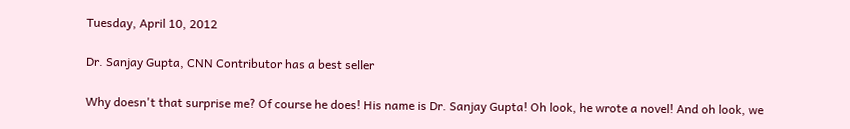Tuesday, April 10, 2012

Dr. Sanjay Gupta, CNN Contributor has a best seller

Why doesn't that surprise me? Of course he does! His name is Dr. Sanjay Gupta! Oh look, he wrote a novel! And oh look, we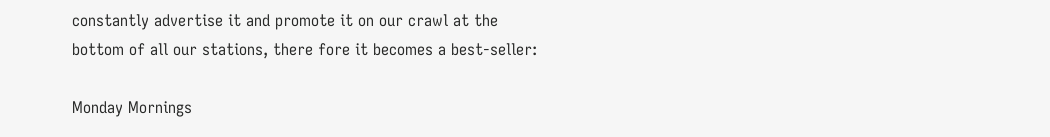constantly advertise it and promote it on our crawl at the bottom of all our stations, there fore it becomes a best-seller:

Monday Mornings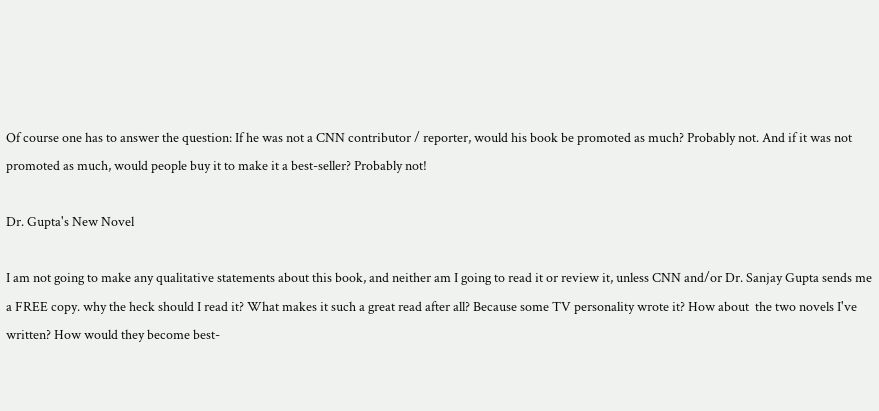Of course one has to answer the question: If he was not a CNN contributor / reporter, would his book be promoted as much? Probably not. And if it was not promoted as much, would people buy it to make it a best-seller? Probably not!

Dr. Gupta's New Novel

I am not going to make any qualitative statements about this book, and neither am I going to read it or review it, unless CNN and/or Dr. Sanjay Gupta sends me a FREE copy. why the heck should I read it? What makes it such a great read after all? Because some TV personality wrote it? How about  the two novels I've written? How would they become best-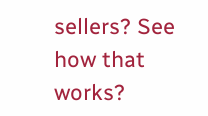sellers? See how that works?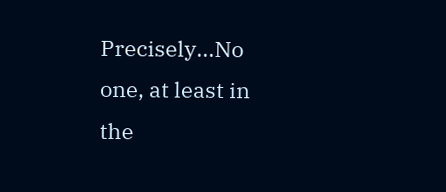Precisely...No one, at least in the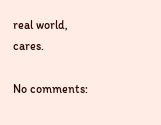real world, cares.

No comments: